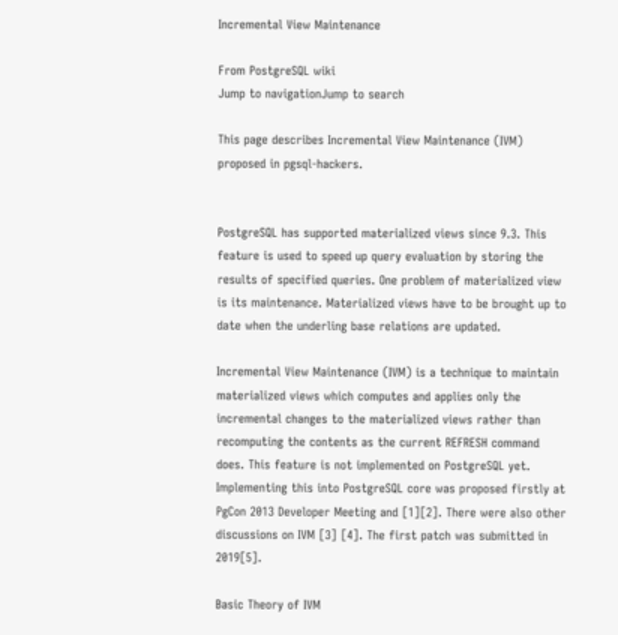Incremental View Maintenance

From PostgreSQL wiki
Jump to navigationJump to search

This page describes Incremental View Maintenance (IVM) proposed in pgsql-hackers.


PostgreSQL has supported materialized views since 9.3. This feature is used to speed up query evaluation by storing the results of specified queries. One problem of materialized view is its maintenance. Materialized views have to be brought up to date when the underling base relations are updated.

Incremental View Maintenance (IVM) is a technique to maintain materialized views which computes and applies only the incremental changes to the materialized views rather than recomputing the contents as the current REFRESH command does. This feature is not implemented on PostgreSQL yet. Implementing this into PostgreSQL core was proposed firstly at PgCon 2013 Developer Meeting and [1][2]. There were also other discussions on IVM [3] [4]. The first patch was submitted in 2019[5].

Basic Theory of IVM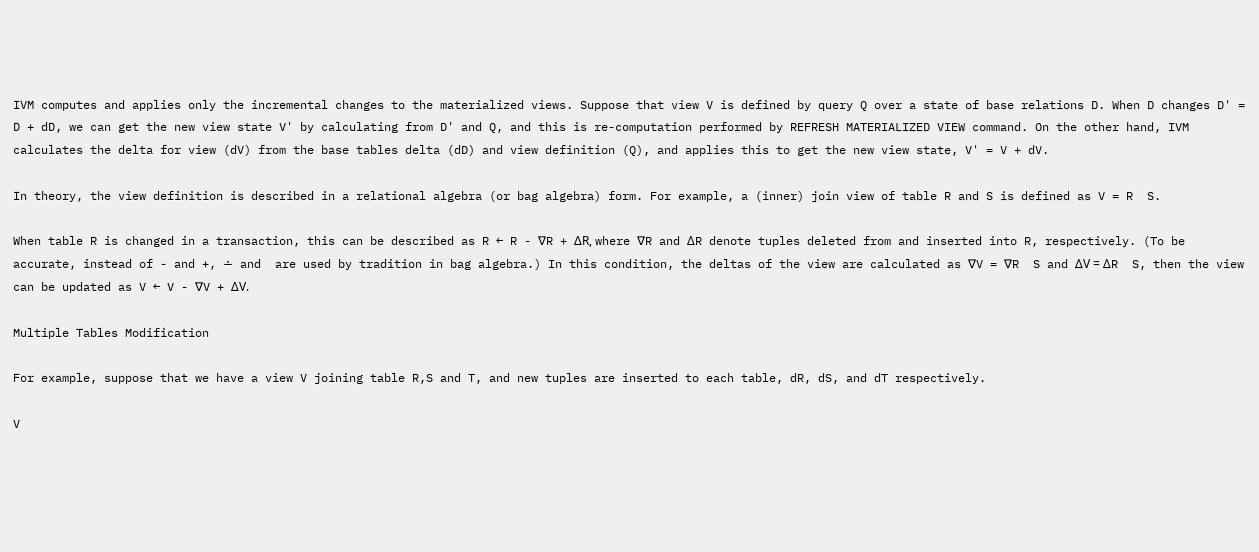IVM computes and applies only the incremental changes to the materialized views. Suppose that view V is defined by query Q over a state of base relations D. When D changes D' = D + dD, we can get the new view state V' by calculating from D' and Q, and this is re-computation performed by REFRESH MATERIALIZED VIEW command. On the other hand, IVM calculates the delta for view (dV) from the base tables delta (dD) and view definition (Q), and applies this to get the new view state, V' = V + dV.

In theory, the view definition is described in a relational algebra (or bag algebra) form. For example, a (inner) join view of table R and S is defined as V = R  S.

When table R is changed in a transaction, this can be described as R ← R - ∇R + ΔR, where ∇R and ΔR denote tuples deleted from and inserted into R, respectively. (To be accurate, instead of - and +, ∸ and  are used by tradition in bag algebra.) In this condition, the deltas of the view are calculated as ∇V = ∇R  S and ΔV = ΔR  S, then the view can be updated as V ← V - ∇V + ΔV.

Multiple Tables Modification

For example, suppose that we have a view V joining table R,S and T, and new tuples are inserted to each table, dR, dS, and dT respectively.

V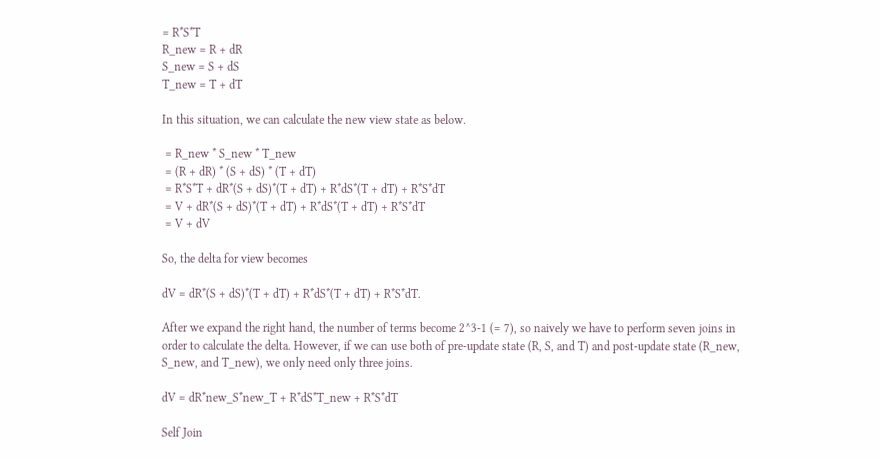= R*S*T
R_new = R + dR
S_new = S + dS
T_new = T + dT

In this situation, we can calculate the new view state as below.

 = R_new * S_new * T_new
 = (R + dR) * (S + dS) * (T + dT)
 = R*S*T + dR*(S + dS)*(T + dT) + R*dS*(T + dT) + R*S*dT
 = V + dR*(S + dS)*(T + dT) + R*dS*(T + dT) + R*S*dT
 = V + dV

So, the delta for view becomes

dV = dR*(S + dS)*(T + dT) + R*dS*(T + dT) + R*S*dT.

After we expand the right hand, the number of terms become 2^3-1 (= 7), so naively we have to perform seven joins in order to calculate the delta. However, if we can use both of pre-update state (R, S, and T) and post-update state (R_new, S_new, and T_new), we only need only three joins.

dV = dR*new_S*new_T + R*dS*T_new + R*S*dT

Self Join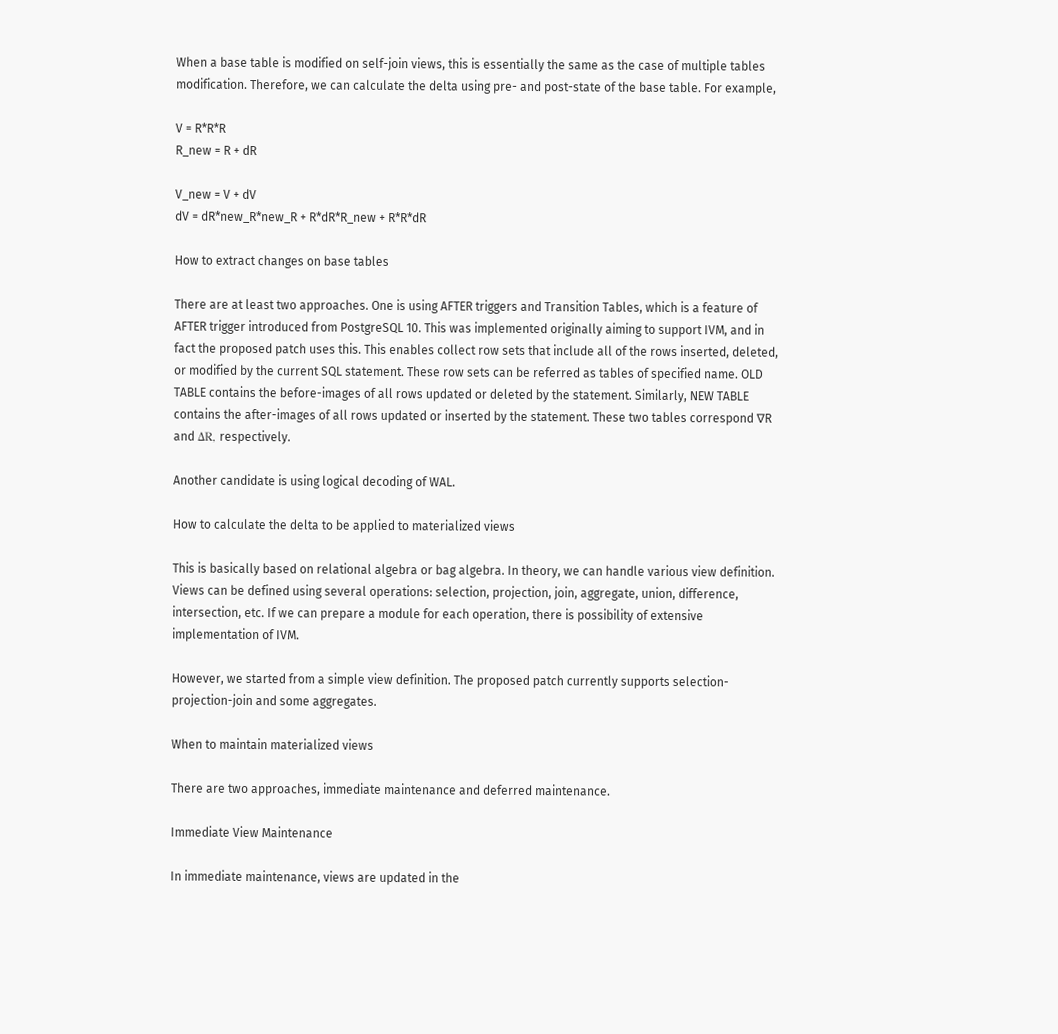When a base table is modified on self-join views, this is essentially the same as the case of multiple tables modification. Therefore, we can calculate the delta using pre- and post-state of the base table. For example,

V = R*R*R
R_new = R + dR

V_new = V + dV
dV = dR*new_R*new_R + R*dR*R_new + R*R*dR

How to extract changes on base tables

There are at least two approaches. One is using AFTER triggers and Transition Tables, which is a feature of AFTER trigger introduced from PostgreSQL 10. This was implemented originally aiming to support IVM, and in fact the proposed patch uses this. This enables collect row sets that include all of the rows inserted, deleted, or modified by the current SQL statement. These row sets can be referred as tables of specified name. OLD TABLE contains the before-images of all rows updated or deleted by the statement. Similarly, NEW TABLE contains the after-images of all rows updated or inserted by the statement. These two tables correspond ∇R and ΔR, respectively.

Another candidate is using logical decoding of WAL.

How to calculate the delta to be applied to materialized views

This is basically based on relational algebra or bag algebra. In theory, we can handle various view definition. Views can be defined using several operations: selection, projection, join, aggregate, union, difference, intersection, etc. If we can prepare a module for each operation, there is possibility of extensive implementation of IVM.

However, we started from a simple view definition. The proposed patch currently supports selection-projection-join and some aggregates.

When to maintain materialized views

There are two approaches, immediate maintenance and deferred maintenance.

Immediate View Maintenance

In immediate maintenance, views are updated in the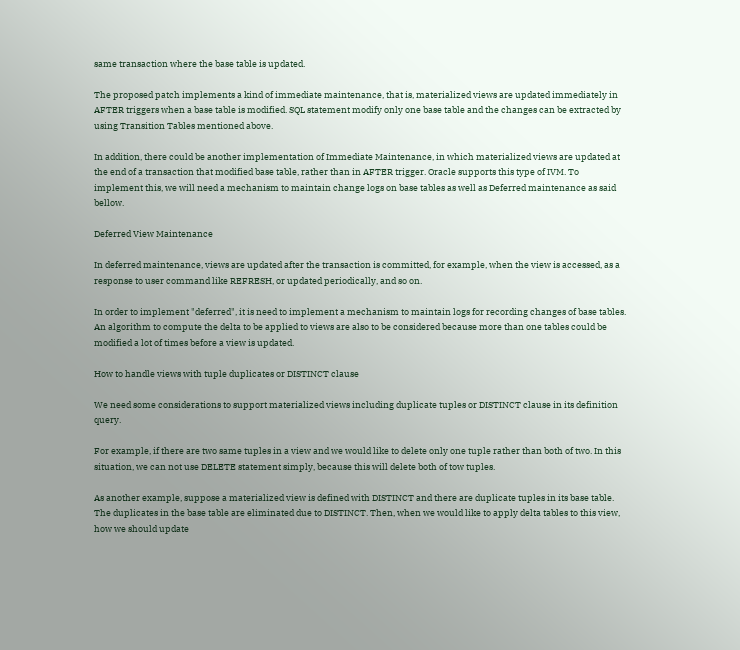same transaction where the base table is updated.

The proposed patch implements a kind of immediate maintenance, that is, materialized views are updated immediately in AFTER triggers when a base table is modified. SQL statement modify only one base table and the changes can be extracted by using Transition Tables mentioned above.

In addition, there could be another implementation of Immediate Maintenance, in which materialized views are updated at the end of a transaction that modified base table, rather than in AFTER trigger. Oracle supports this type of IVM. To implement this, we will need a mechanism to maintain change logs on base tables as well as Deferred maintenance as said bellow.

Deferred View Maintenance

In deferred maintenance, views are updated after the transaction is committed, for example, when the view is accessed, as a response to user command like REFRESH, or updated periodically, and so on.

In order to implement "deferred", it is need to implement a mechanism to maintain logs for recording changes of base tables. An algorithm to compute the delta to be applied to views are also to be considered because more than one tables could be modified a lot of times before a view is updated.

How to handle views with tuple duplicates or DISTINCT clause

We need some considerations to support materialized views including duplicate tuples or DISTINCT clause in its definition query.

For example, if there are two same tuples in a view and we would like to delete only one tuple rather than both of two. In this situation, we can not use DELETE statement simply, because this will delete both of tow tuples.

As another example, suppose a materialized view is defined with DISTINCT and there are duplicate tuples in its base table. The duplicates in the base table are eliminated due to DISTINCT. Then, when we would like to apply delta tables to this view, how we should update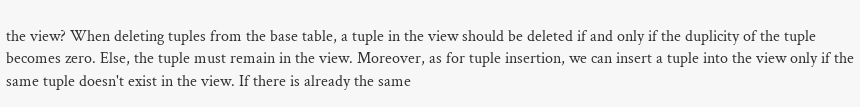the view? When deleting tuples from the base table, a tuple in the view should be deleted if and only if the duplicity of the tuple becomes zero. Else, the tuple must remain in the view. Moreover, as for tuple insertion, we can insert a tuple into the view only if the same tuple doesn't exist in the view. If there is already the same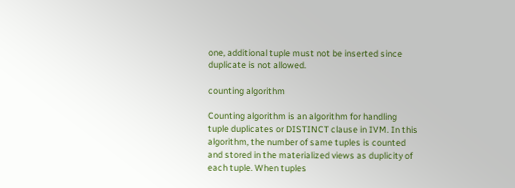one, additional tuple must not be inserted since duplicate is not allowed.

counting algorithm

Counting algorithm is an algorithm for handling tuple duplicates or DISTINCT clause in IVM. In this algorithm, the number of same tuples is counted and stored in the materialized views as duplicity of each tuple. When tuples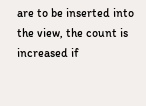are to be inserted into the view, the count is increased if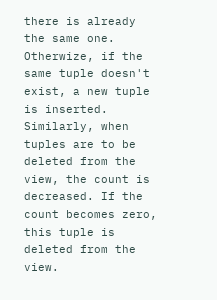there is already the same one. Otherwize, if the same tuple doesn't exist, a new tuple is inserted. Similarly, when tuples are to be deleted from the view, the count is decreased. If the count becomes zero, this tuple is deleted from the view.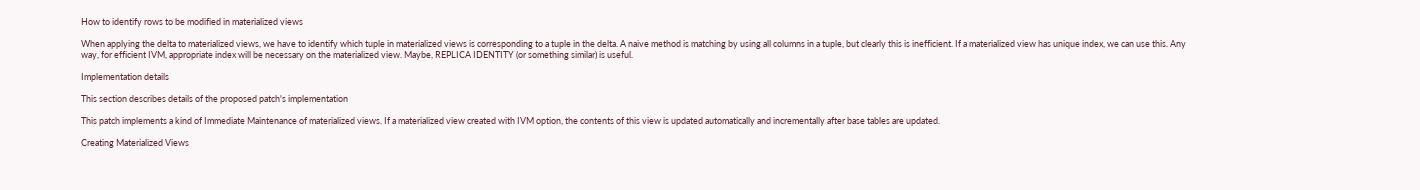How to identify rows to be modified in materialized views

When applying the delta to materialized views, we have to identify which tuple in materialized views is corresponding to a tuple in the delta. A naive method is matching by using all columns in a tuple, but clearly this is inefficient. If a materialized view has unique index, we can use this. Any way, for efficient IVM, appropriate index will be necessary on the materialized view. Maybe, REPLICA IDENTITY (or something similar) is useful.

Implementation details

This section describes details of the proposed patch's implementation

This patch implements a kind of Immediate Maintenance of materialized views. If a materialized view created with IVM option, the contents of this view is updated automatically and incrementally after base tables are updated.

Creating Materialized Views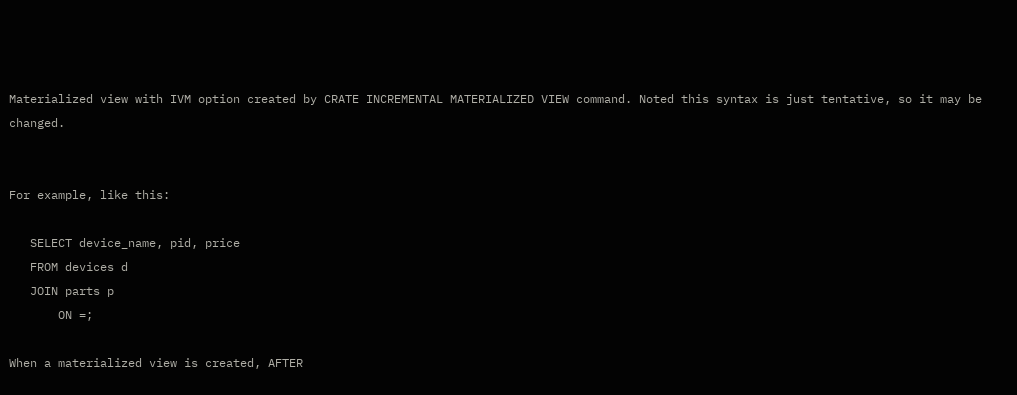Materialized view with IVM option created by CRATE INCREMENTAL MATERIALIZED VIEW command. Noted this syntax is just tentative, so it may be changed.


For example, like this:

   SELECT device_name, pid, price
   FROM devices d
   JOIN parts p
       ON =;

When a materialized view is created, AFTER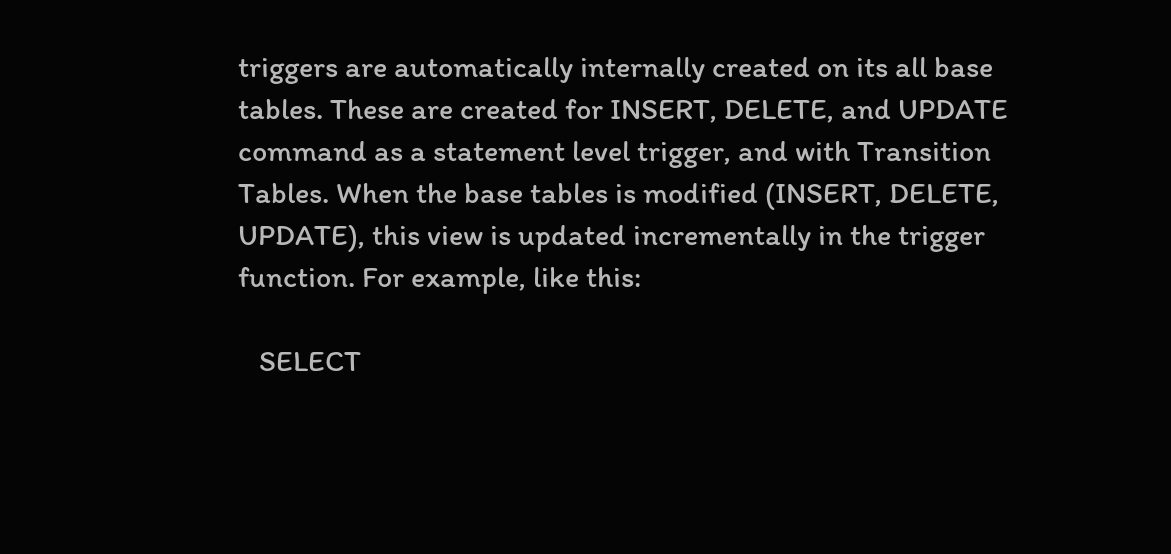triggers are automatically internally created on its all base tables. These are created for INSERT, DELETE, and UPDATE command as a statement level trigger, and with Transition Tables. When the base tables is modified (INSERT, DELETE, UPDATE), this view is updated incrementally in the trigger function. For example, like this:

   SELECT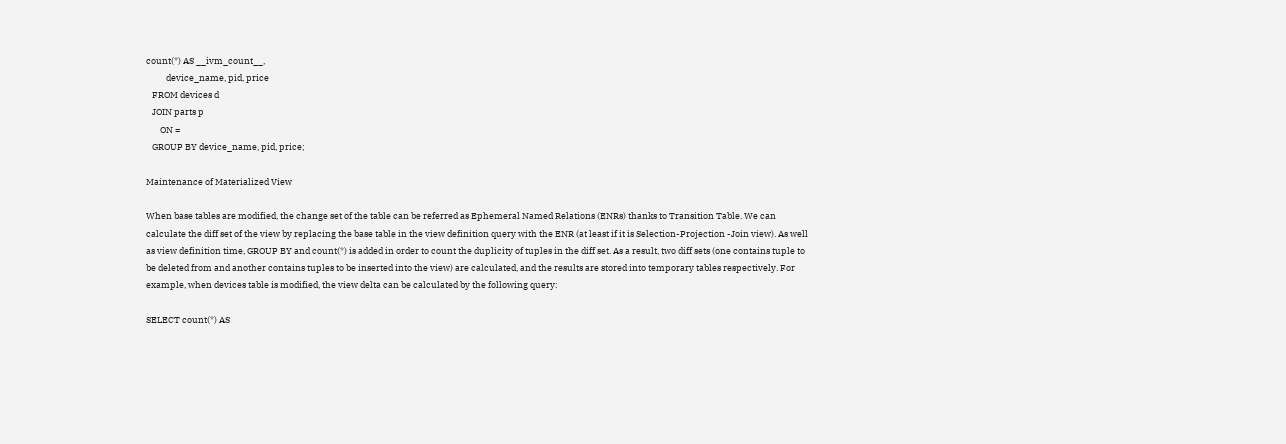count(*) AS __ivm_count__,
          device_name, pid, price
   FROM devices d
   JOIN parts p
       ON =
   GROUP BY device_name, pid, price;

Maintenance of Materialized View

When base tables are modified, the change set of the table can be referred as Ephemeral Named Relations (ENRs) thanks to Transition Table. We can calculate the diff set of the view by replacing the base table in the view definition query with the ENR (at least if it is Selection-Projection -Join view). As well as view definition time, GROUP BY and count(*) is added in order to count the duplicity of tuples in the diff set. As a result, two diff sets (one contains tuple to be deleted from and another contains tuples to be inserted into the view) are calculated, and the results are stored into temporary tables respectively. For example, when devices table is modified, the view delta can be calculated by the following query:

SELECT count(*) AS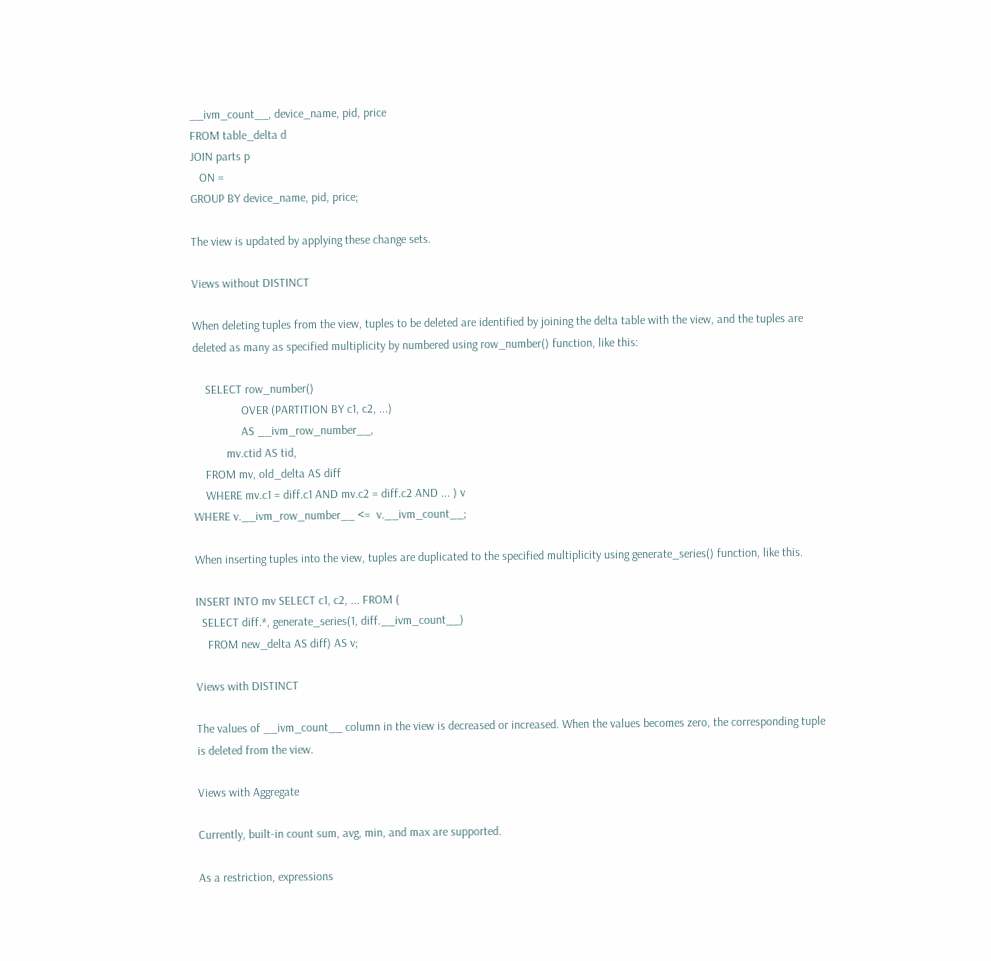__ivm_count__, device_name, pid, price
FROM table_delta d
JOIN parts p
   ON =
GROUP BY device_name, pid, price;

The view is updated by applying these change sets.

Views without DISTINCT

When deleting tuples from the view, tuples to be deleted are identified by joining the delta table with the view, and the tuples are deleted as many as specified multiplicity by numbered using row_number() function, like this:

    SELECT row_number()
                OVER (PARTITION BY c1, c2, ...)
                AS __ivm_row_number__,
           mv.ctid AS tid,
    FROM mv, old_delta AS diff
    WHERE mv.c1 = diff.c1 AND mv.c2 = diff.c2 AND ... ) v
WHERE v.__ivm_row_number__ <=  v.__ivm_count__;

When inserting tuples into the view, tuples are duplicated to the specified multiplicity using generate_series() function, like this.

INSERT INTO mv SELECT c1, c2, ... FROM (
  SELECT diff.*, generate_series(1, diff.__ivm_count__)
    FROM new_delta AS diff) AS v;

Views with DISTINCT

The values of __ivm_count__ column in the view is decreased or increased. When the values becomes zero, the corresponding tuple is deleted from the view.

Views with Aggregate

Currently, built-in count sum, avg, min, and max are supported.

As a restriction, expressions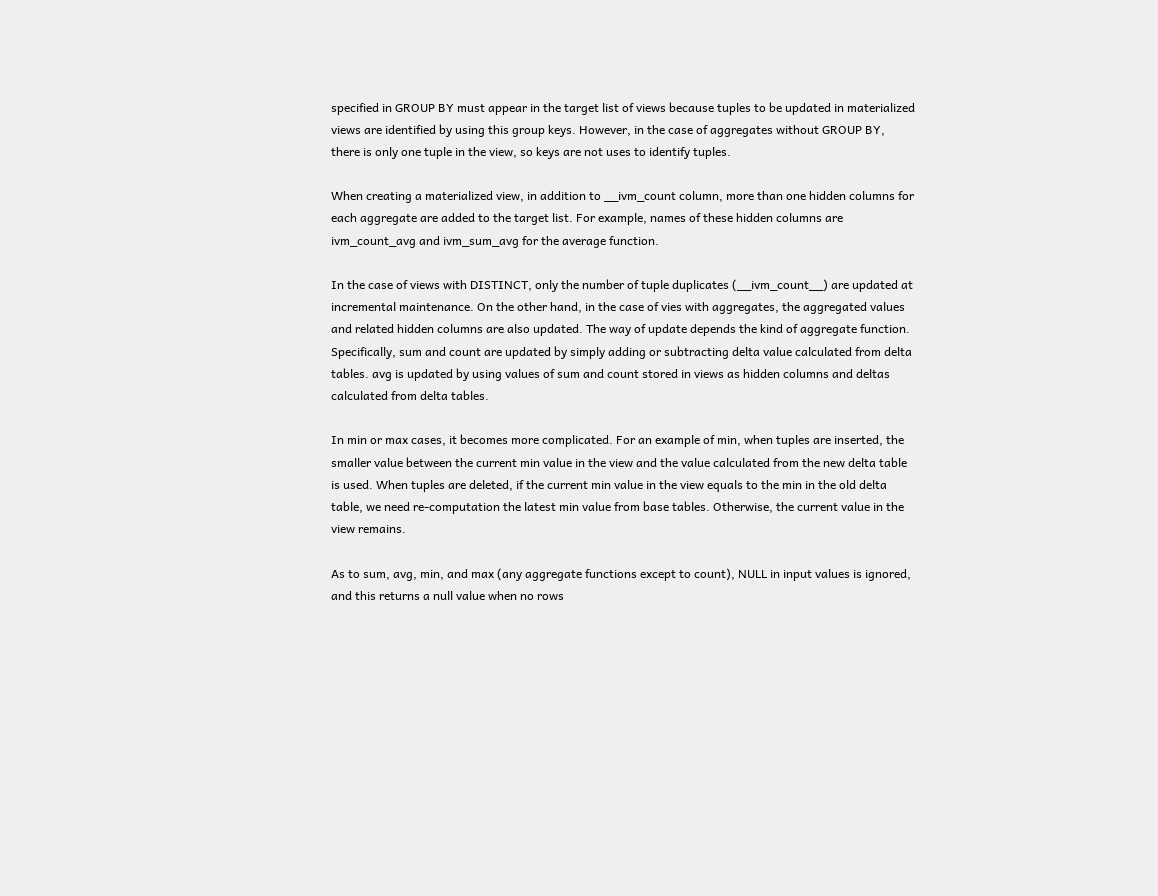specified in GROUP BY must appear in the target list of views because tuples to be updated in materialized views are identified by using this group keys. However, in the case of aggregates without GROUP BY, there is only one tuple in the view, so keys are not uses to identify tuples.

When creating a materialized view, in addition to __ivm_count column, more than one hidden columns for each aggregate are added to the target list. For example, names of these hidden columns are ivm_count_avg and ivm_sum_avg for the average function.

In the case of views with DISTINCT, only the number of tuple duplicates (__ivm_count__) are updated at incremental maintenance. On the other hand, in the case of vies with aggregates, the aggregated values and related hidden columns are also updated. The way of update depends the kind of aggregate function. Specifically, sum and count are updated by simply adding or subtracting delta value calculated from delta tables. avg is updated by using values of sum and count stored in views as hidden columns and deltas calculated from delta tables.

In min or max cases, it becomes more complicated. For an example of min, when tuples are inserted, the smaller value between the current min value in the view and the value calculated from the new delta table is used. When tuples are deleted, if the current min value in the view equals to the min in the old delta table, we need re-computation the latest min value from base tables. Otherwise, the current value in the view remains.

As to sum, avg, min, and max (any aggregate functions except to count), NULL in input values is ignored, and this returns a null value when no rows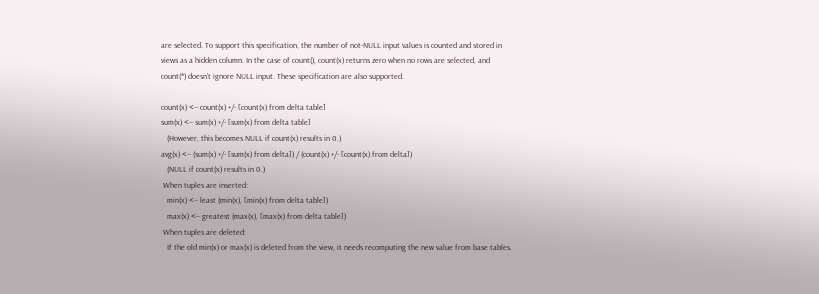are selected. To support this specification, the number of not-NULL input values is counted and stored in views as a hidden column. In the case of count(), count(x) returns zero when no rows are selected, and count(*) doesn't ignore NULL input. These specification are also supported.

count(x) <-- count(x) +/- [count(x) from delta table]
sum(x) <-- sum(x) +/- [sum(x) from delta table]
   (However, this becomes NULL if count(x) results in 0.)
avg(x) <-- (sum(x) +/- [sum(x) from delta]) / (count(x) +/- [count(x) from delta])
   (NULL if count(x) results in 0.)
 When tuples are inserted:
   min(x) <-- least (min(x), [min(x) from delta table])
   max(x) <-- greatest (max(x), [max(x) from delta table])
 When tuples are deleted:
   If the old min(x) or max(x) is deleted from the view, it needs recomputing the new value from base tables.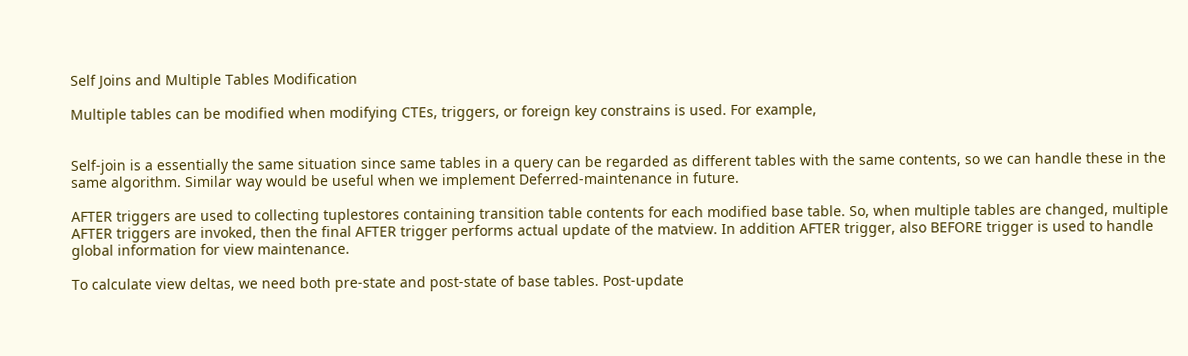Self Joins and Multiple Tables Modification

Multiple tables can be modified when modifying CTEs, triggers, or foreign key constrains is used. For example,


Self-join is a essentially the same situation since same tables in a query can be regarded as different tables with the same contents, so we can handle these in the same algorithm. Similar way would be useful when we implement Deferred-maintenance in future.

AFTER triggers are used to collecting tuplestores containing transition table contents for each modified base table. So, when multiple tables are changed, multiple AFTER triggers are invoked, then the final AFTER trigger performs actual update of the matview. In addition AFTER trigger, also BEFORE trigger is used to handle global information for view maintenance.

To calculate view deltas, we need both pre-state and post-state of base tables. Post-update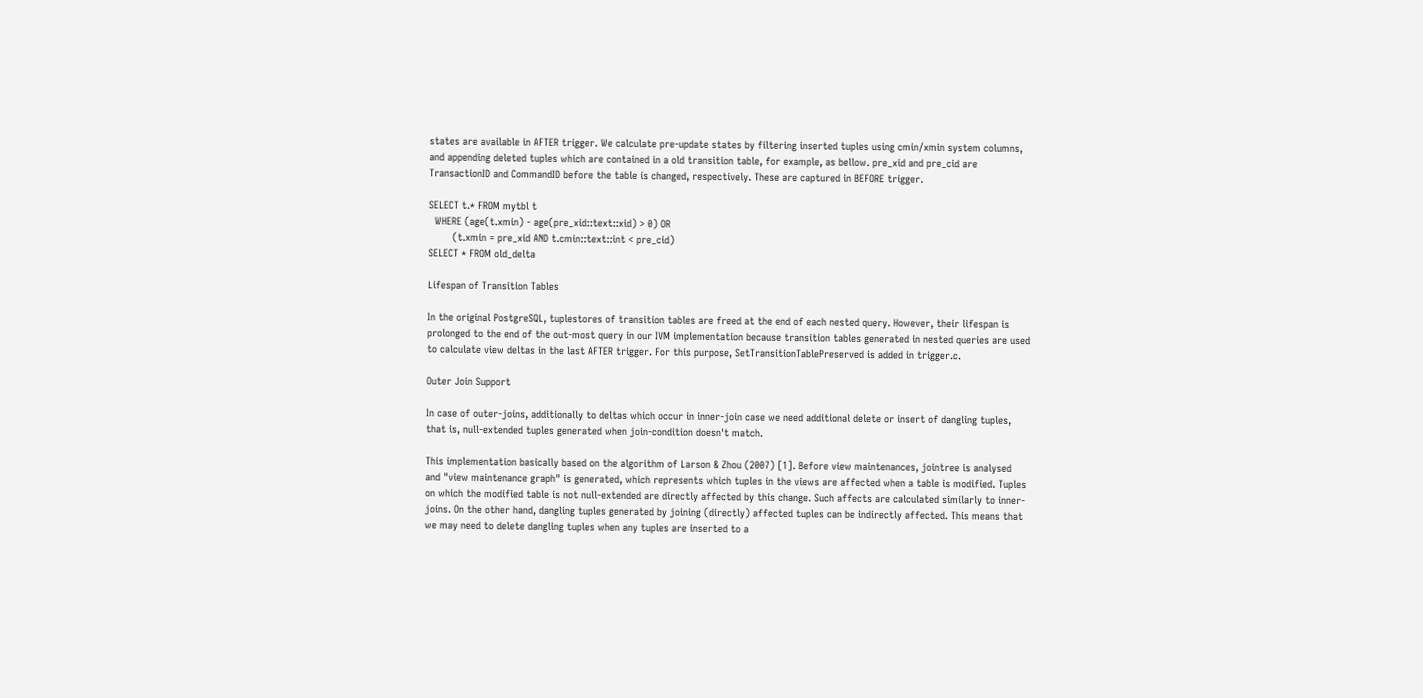states are available in AFTER trigger. We calculate pre-update states by filtering inserted tuples using cmin/xmin system columns, and appending deleted tuples which are contained in a old transition table, for example, as bellow. pre_xid and pre_cid are TransactionID and CommandID before the table is changed, respectively. These are captured in BEFORE trigger.

SELECT t.* FROM mytbl t
  WHERE (age(t.xmin) - age(pre_xid::text::xid) > 0) OR
        (t.xmin = pre_xid AND t.cmin::text::int < pre_cid)
SELECT * FROM old_delta

Lifespan of Transition Tables

In the original PostgreSQL, tuplestores of transition tables are freed at the end of each nested query. However, their lifespan is prolonged to the end of the out-most query in our IVM implementation because transition tables generated in nested queries are used to calculate view deltas in the last AFTER trigger. For this purpose, SetTransitionTablePreserved is added in trigger.c.

Outer Join Support

In case of outer-joins, additionally to deltas which occur in inner-join case we need additional delete or insert of dangling tuples, that is, null-extended tuples generated when join-condition doesn't match.

This implementation basically based on the algorithm of Larson & Zhou (2007) [1]. Before view maintenances, jointree is analysed and "view maintenance graph" is generated, which represents which tuples in the views are affected when a table is modified. Tuples on which the modified table is not null-extended are directly affected by this change. Such affects are calculated similarly to inner-joins. On the other hand, dangling tuples generated by joining (directly) affected tuples can be indirectly affected. This means that we may need to delete dangling tuples when any tuples are inserted to a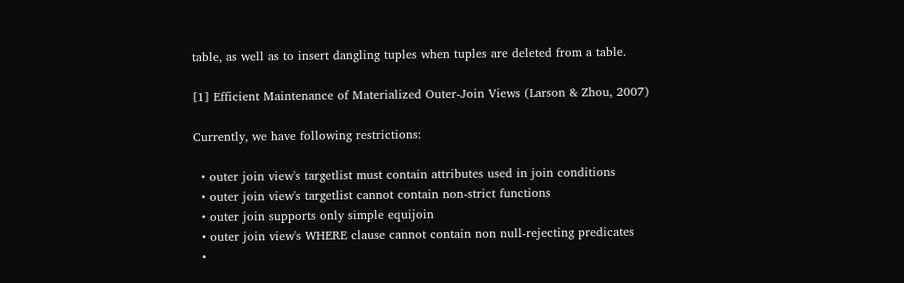table, as well as to insert dangling tuples when tuples are deleted from a table.

[1] Efficient Maintenance of Materialized Outer-Join Views (Larson & Zhou, 2007)

Currently, we have following restrictions:

  • outer join view's targetlist must contain attributes used in join conditions
  • outer join view's targetlist cannot contain non-strict functions
  • outer join supports only simple equijoin
  • outer join view's WHERE clause cannot contain non null-rejecting predicates
  •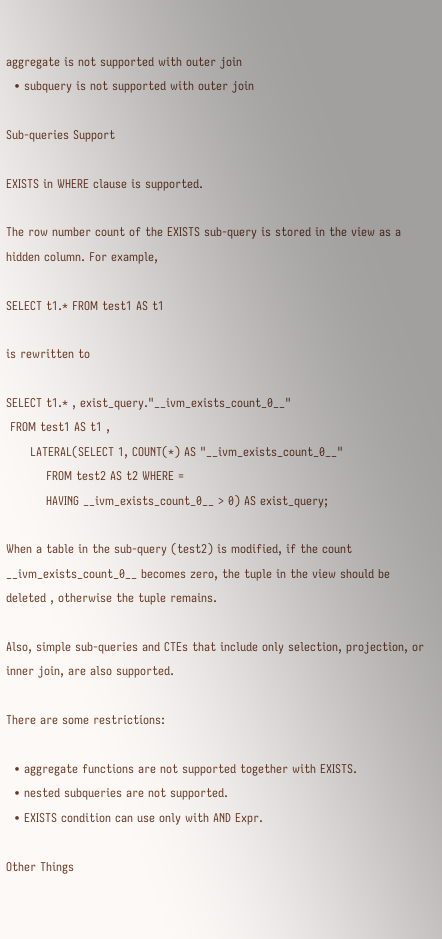aggregate is not supported with outer join
  • subquery is not supported with outer join

Sub-queries Support

EXISTS in WHERE clause is supported.

The row number count of the EXISTS sub-query is stored in the view as a hidden column. For example,

SELECT t1.* FROM test1 AS t1

is rewritten to

SELECT t1.* , exist_query."__ivm_exists_count_0__"
 FROM test1 AS t1 ,
      LATERAL(SELECT 1, COUNT(*) AS "__ivm_exists_count_0__"
          FROM test2 AS t2 WHERE =
          HAVING __ivm_exists_count_0__ > 0) AS exist_query;

When a table in the sub-query (test2) is modified, if the count __ivm_exists_count_0__ becomes zero, the tuple in the view should be deleted , otherwise the tuple remains.

Also, simple sub-queries and CTEs that include only selection, projection, or inner join, are also supported.

There are some restrictions:

  • aggregate functions are not supported together with EXISTS.
  • nested subqueries are not supported.
  • EXISTS condition can use only with AND Expr.

Other Things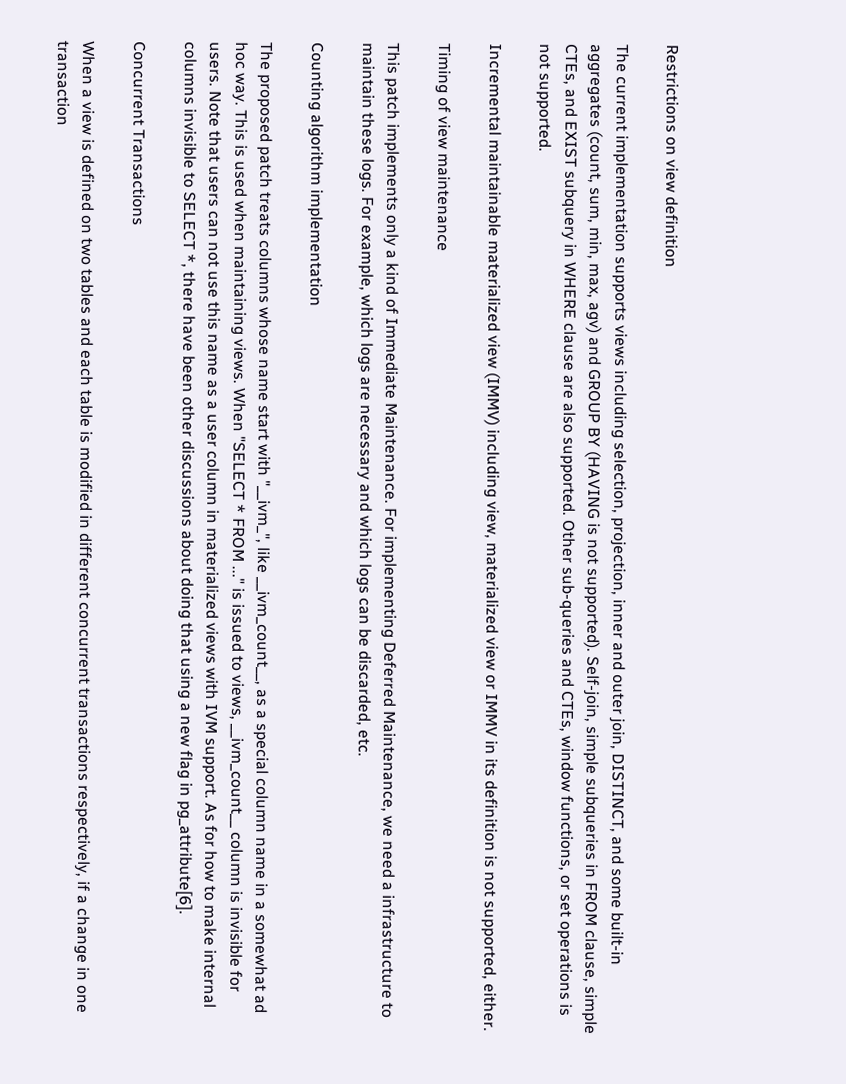Restrictions on view definition

The current implementation supports views including selection, projection, inner and outer join, DISTINCT, and some built-in aggregates (count, sum, min, max, agv) and GROUP BY (HAVING is not supported). Self-join, simple subqueries in FROM clause, simple CTEs, and EXIST subquery in WHERE clause are also supported. Other sub-queries and CTEs, window functions, or set operations is not supported.

Incremental maintainable materialized view (IMMV) including view, materialized view or IMMV in its definition is not supported, either.

Timing of view maintenance

This patch implements only a kind of Immediate Maintenance. For implementing Deferred Maintenance, we need a infrastructure to maintain these logs. For example, which logs are necessary and which logs can be discarded, etc.

Counting algorithm implementation

The proposed patch treats columns whose name start with "__ivm_", like __ivm_count__, as a special column name in a somewhat ad hoc way. This is used when maintaining views. When "SELECT * FROM ..." is issued to views, __ivm_count__ column is invisible for users. Note that users can not use this name as a user column in materialized views with IVM support. As for how to make internal columns invisible to SELECT *, there have been other discussions about doing that using a new flag in pg_attribute[6].

Concurrent Transactions

When a view is defined on two tables and each table is modified in different concurrent transactions respectively, if a change in one transaction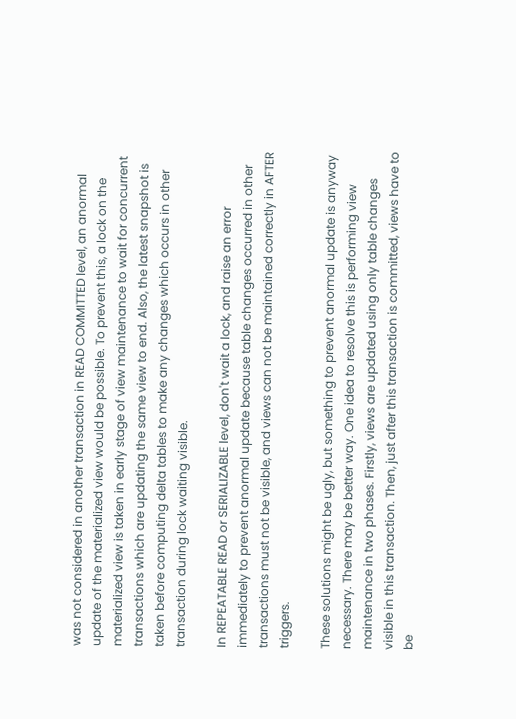was not considered in another transaction in READ COMMITTED level, an anormal update of the materialized view would be possible. To prevent this, a lock on the materialized view is taken in early stage of view maintenance to wait for concurrent transactions which are updating the same view to end. Also, the latest snapshot is taken before computing delta tables to make any changes which occurs in other transaction during lock waiting visible.

In REPEATABLE READ or SERIALIZABLE level, don't wait a lock, and raise an error immediately to prevent anormal update because table changes occurred in other transactions must not be visible, and views can not be maintained correctly in AFTER triggers.

These solutions might be ugly, but something to prevent anormal update is anyway necessary. There may be better way. One idea to resolve this is performing view maintenance in two phases. Firstly, views are updated using only table changes visible in this transaction. Then, just after this transaction is committed, views have to be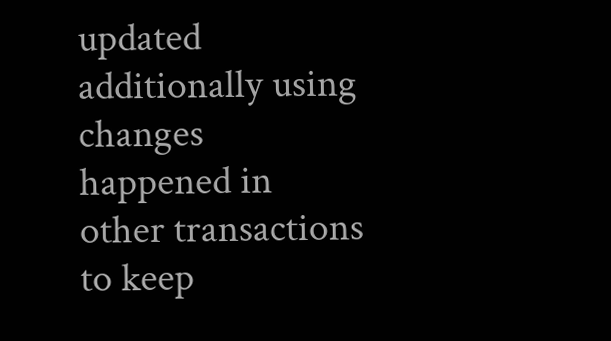updated additionally using changes happened in other transactions to keep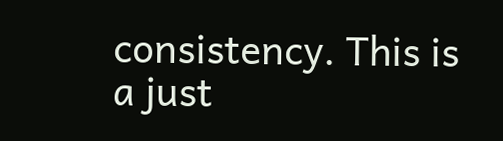consistency. This is a just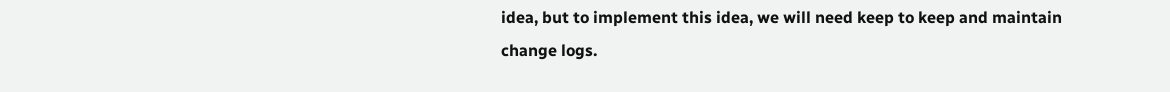idea, but to implement this idea, we will need keep to keep and maintain change logs.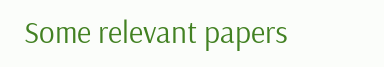Some relevant papers